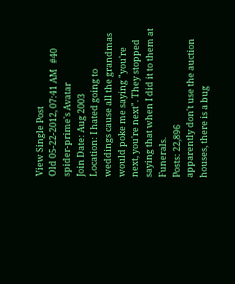View Single Post
Old 05-22-2012, 07:41 AM   #40
spider-prime's Avatar
Join Date: Aug 2003
Location: I hated going to weddings cause all the grandmas would poke me saying "you're next, you're next". They stopped saying that when I did it to them at Funerals.
Posts: 22,896
apparently don't use the auction houses, there is a bug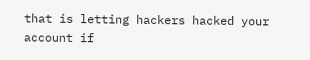that is letting hackers hacked your account if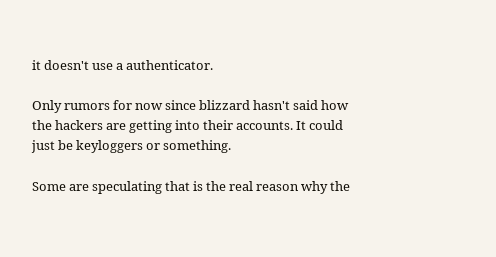it doesn't use a authenticator.

Only rumors for now since blizzard hasn't said how the hackers are getting into their accounts. It could just be keyloggers or something.

Some are speculating that is the real reason why the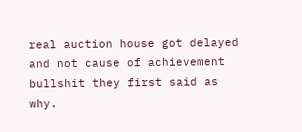real auction house got delayed and not cause of achievement bullshit they first said as why.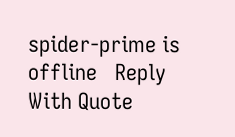spider-prime is offline   Reply With Quote